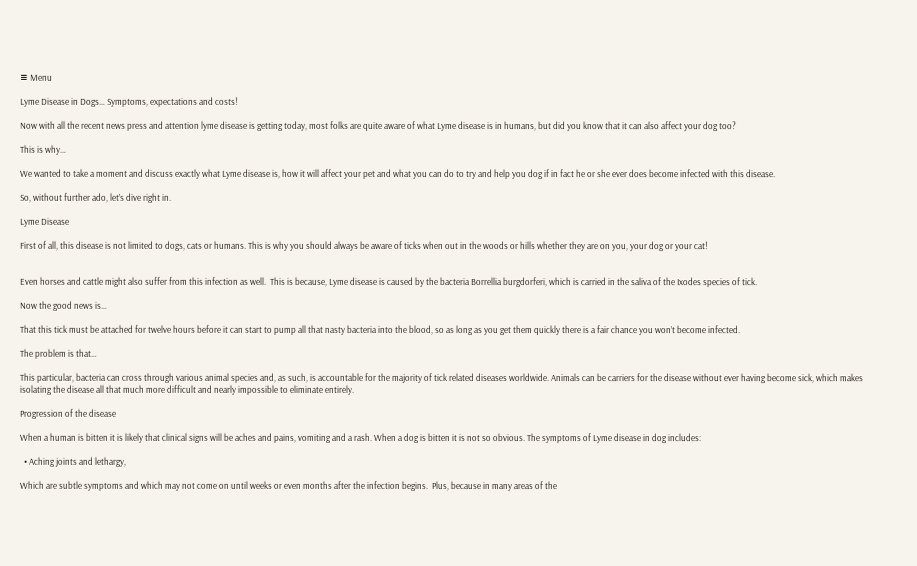≡ Menu

Lyme Disease in Dogs… Symptoms, expectations and costs!

Now with all the recent news press and attention lyme disease is getting today, most folks are quite aware of what Lyme disease is in humans, but did you know that it can also affect your dog too?

This is why…

We wanted to take a moment and discuss exactly what Lyme disease is, how it will affect your pet and what you can do to try and help you dog if in fact he or she ever does become infected with this disease.

So, without further ado, let’s dive right in.

Lyme Disease

First of all, this disease is not limited to dogs, cats or humans. This is why you should always be aware of ticks when out in the woods or hills whether they are on you, your dog or your cat!


Even horses and cattle might also suffer from this infection as well.  This is because, Lyme disease is caused by the bacteria Borrellia burgdorferi, which is carried in the saliva of the Ixodes species of tick.

Now the good news is…

That this tick must be attached for twelve hours before it can start to pump all that nasty bacteria into the blood, so as long as you get them quickly there is a fair chance you won’t become infected.

The problem is that…

This particular, bacteria can cross through various animal species and, as such, is accountable for the majority of tick related diseases worldwide. Animals can be carriers for the disease without ever having become sick, which makes isolating the disease all that much more difficult and nearly impossible to eliminate entirely.

Progression of the disease

When a human is bitten it is likely that clinical signs will be aches and pains, vomiting and a rash. When a dog is bitten it is not so obvious. The symptoms of Lyme disease in dog includes:

  • Aching joints and lethargy,

Which are subtle symptoms and which may not come on until weeks or even months after the infection begins.  Plus, because in many areas of the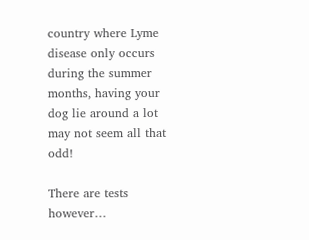country where Lyme disease only occurs during the summer months, having your dog lie around a lot may not seem all that odd!

There are tests however…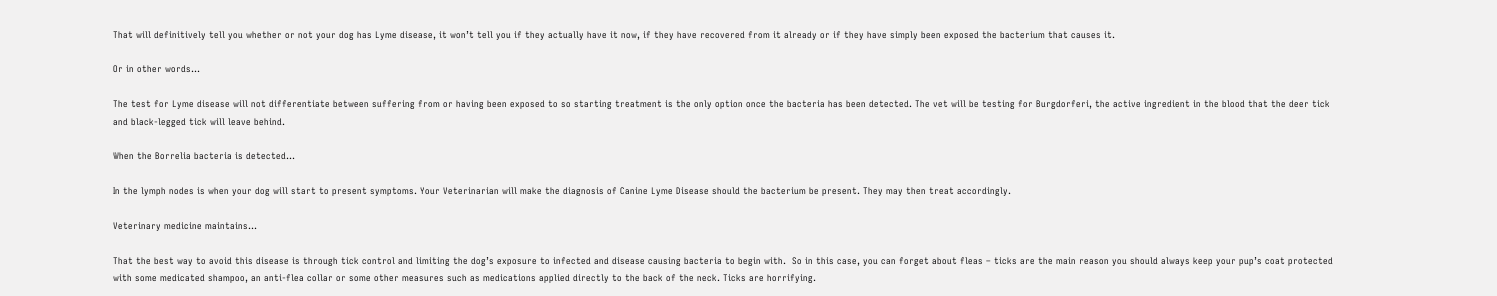That will definitively tell you whether or not your dog has Lyme disease, it won’t tell you if they actually have it now, if they have recovered from it already or if they have simply been exposed the bacterium that causes it.

Or in other words…

The test for Lyme disease will not differentiate between suffering from or having been exposed to so starting treatment is the only option once the bacteria has been detected. The vet will be testing for Burgdorferi, the active ingredient in the blood that the deer tick and black-legged tick will leave behind.

When the Borrelia bacteria is detected…

In the lymph nodes is when your dog will start to present symptoms. Your Veterinarian will make the diagnosis of Canine Lyme Disease should the bacterium be present. They may then treat accordingly.

Veterinary medicine maintains…

That the best way to avoid this disease is through tick control and limiting the dog’s exposure to infected and disease causing bacteria to begin with.  So in this case, you can forget about fleas – ticks are the main reason you should always keep your pup’s coat protected with some medicated shampoo, an anti-flea collar or some other measures such as medications applied directly to the back of the neck. Ticks are horrifying.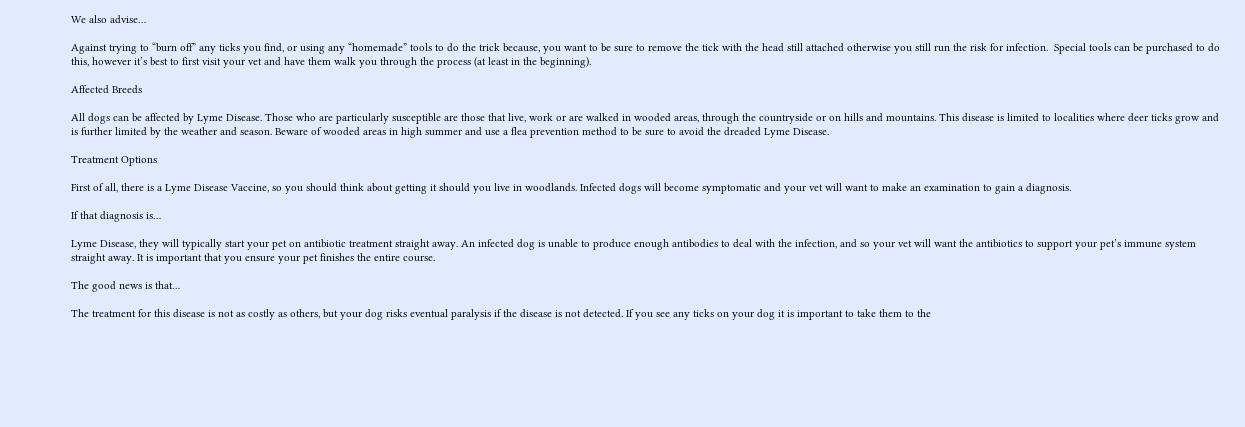We also advise…

Against trying to “burn off” any ticks you find, or using any “homemade” tools to do the trick because, you want to be sure to remove the tick with the head still attached otherwise you still run the risk for infection.  Special tools can be purchased to do this, however it’s best to first visit your vet and have them walk you through the process (at least in the beginning).

Affected Breeds

All dogs can be affected by Lyme Disease. Those who are particularly susceptible are those that live, work or are walked in wooded areas, through the countryside or on hills and mountains. This disease is limited to localities where deer ticks grow and is further limited by the weather and season. Beware of wooded areas in high summer and use a flea prevention method to be sure to avoid the dreaded Lyme Disease.

Treatment Options

First of all, there is a Lyme Disease Vaccine, so you should think about getting it should you live in woodlands. Infected dogs will become symptomatic and your vet will want to make an examination to gain a diagnosis.

If that diagnosis is…

Lyme Disease, they will typically start your pet on antibiotic treatment straight away. An infected dog is unable to produce enough antibodies to deal with the infection, and so your vet will want the antibiotics to support your pet’s immune system straight away. It is important that you ensure your pet finishes the entire course.

The good news is that…

The treatment for this disease is not as costly as others, but your dog risks eventual paralysis if the disease is not detected. If you see any ticks on your dog it is important to take them to the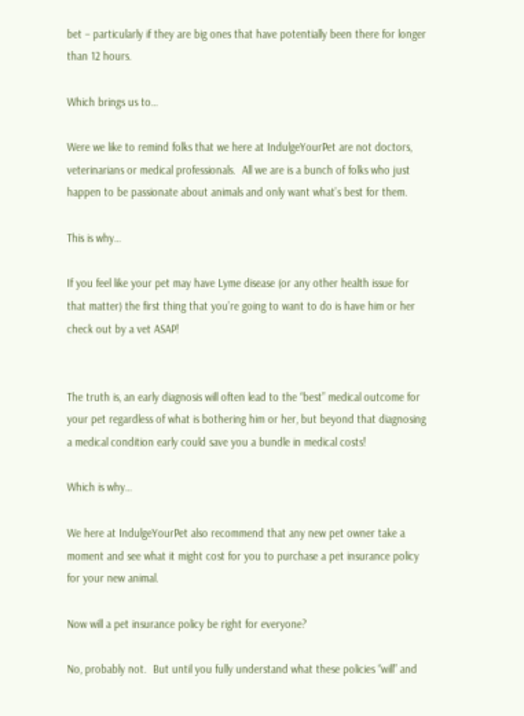bet – particularly if they are big ones that have potentially been there for longer than 12 hours.

Which brings us to…

Were we like to remind folks that we here at IndulgeYourPet are not doctors, veterinarians or medical professionals.  All we are is a bunch of folks who just happen to be passionate about animals and only want what’s best for them.

This is why…

If you feel like your pet may have Lyme disease (or any other health issue for that matter) the first thing that you’re going to want to do is have him or her check out by a vet ASAP!


The truth is, an early diagnosis will often lead to the “best” medical outcome for your pet regardless of what is bothering him or her, but beyond that diagnosing a medical condition early could save you a bundle in medical costs!

Which is why…

We here at IndulgeYourPet also recommend that any new pet owner take a moment and see what it might cost for you to purchase a pet insurance policy for your new animal.

Now will a pet insurance policy be right for everyone?

No, probably not.  But until you fully understand what these policies “will” and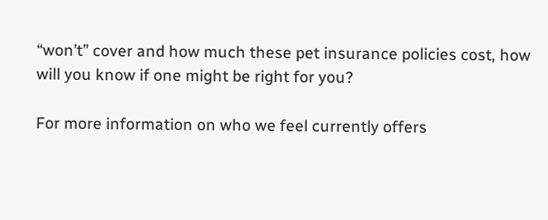“won’t” cover and how much these pet insurance policies cost, how will you know if one might be right for you?

For more information on who we feel currently offers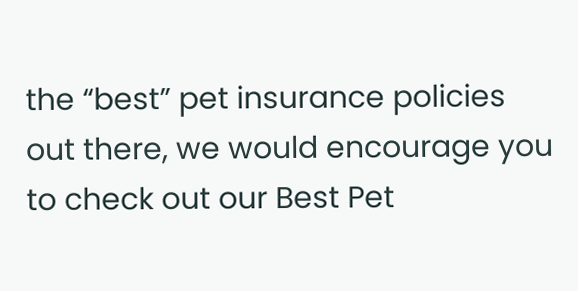the “best” pet insurance policies out there, we would encourage you to check out our Best Pet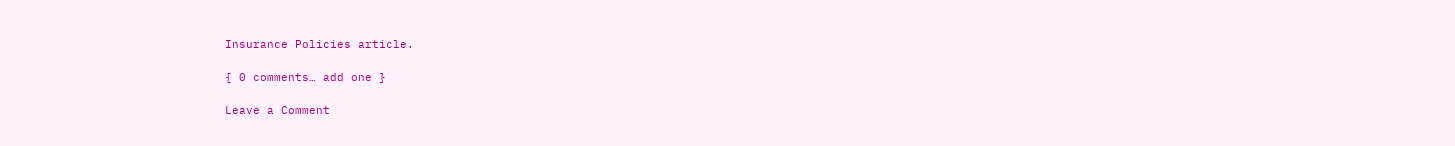Insurance Policies article.

{ 0 comments… add one }

Leave a Comment